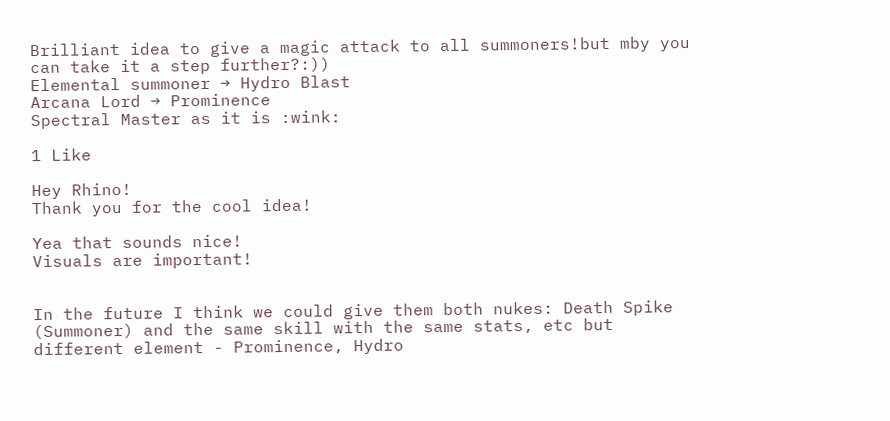Brilliant idea to give a magic attack to all summoners!but mby you can take it a step further?:))
Elemental summoner → Hydro Blast
Arcana Lord → Prominence
Spectral Master as it is :wink:

1 Like

Hey Rhino!
Thank you for the cool idea!

Yea that sounds nice!
Visuals are important!


In the future I think we could give them both nukes: Death Spike (Summoner) and the same skill with the same stats, etc but different element - Prominence, Hydro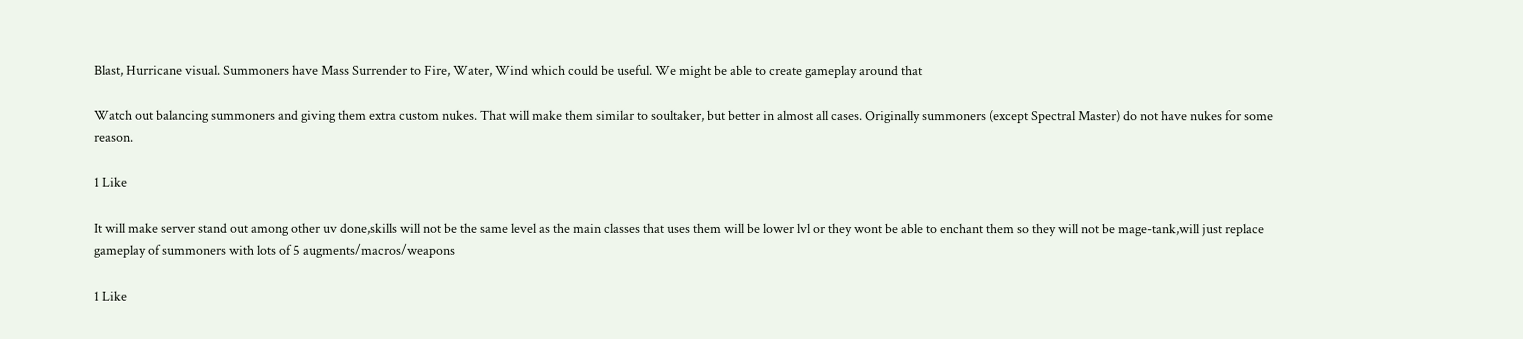Blast, Hurricane visual. Summoners have Mass Surrender to Fire, Water, Wind which could be useful. We might be able to create gameplay around that

Watch out balancing summoners and giving them extra custom nukes. That will make them similar to soultaker, but better in almost all cases. Originally summoners (except Spectral Master) do not have nukes for some reason.

1 Like

It will make server stand out among other uv done,skills will not be the same level as the main classes that uses them will be lower lvl or they wont be able to enchant them so they will not be mage-tank,will just replace gameplay of summoners with lots of 5 augments/macros/weapons

1 Like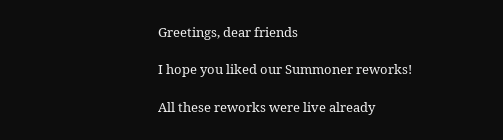Greetings, dear friends

I hope you liked our Summoner reworks!

All these reworks were live already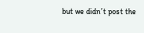but we didn’t post the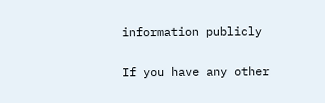information publicly

If you have any other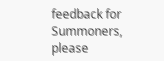feedback for Summoners, please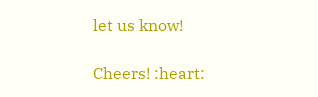let us know!

Cheers! :heart: